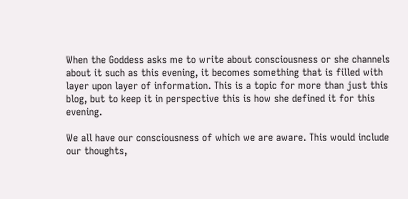When the Goddess asks me to write about consciousness or she channels about it such as this evening, it becomes something that is filled with layer upon layer of information. This is a topic for more than just this blog, but to keep it in perspective this is how she defined it for this evening.

We all have our consciousness of which we are aware. This would include our thoughts,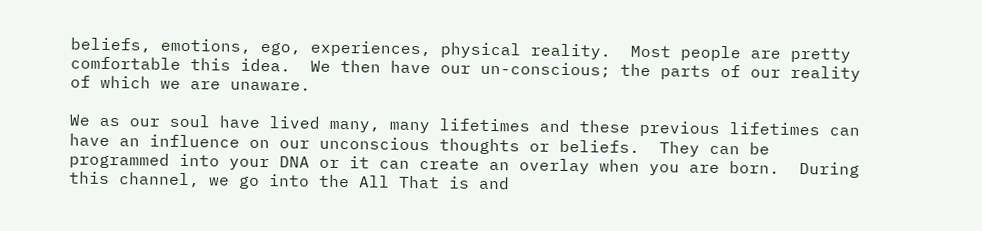beliefs, emotions, ego, experiences, physical reality.  Most people are pretty comfortable this idea.  We then have our un-conscious; the parts of our reality of which we are unaware.

We as our soul have lived many, many lifetimes and these previous lifetimes can have an influence on our unconscious thoughts or beliefs.  They can be programmed into your DNA or it can create an overlay when you are born.  During this channel, we go into the All That is and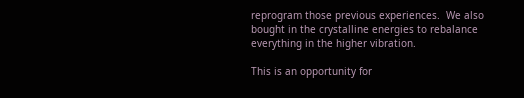reprogram those previous experiences.  We also bought in the crystalline energies to rebalance everything in the higher vibration.

This is an opportunity for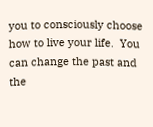you to consciously choose how to live your life.  You can change the past and the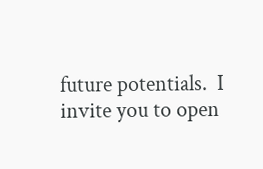future potentials.  I invite you to open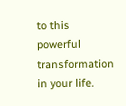to this powerful transformation in your life.